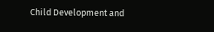Child Development and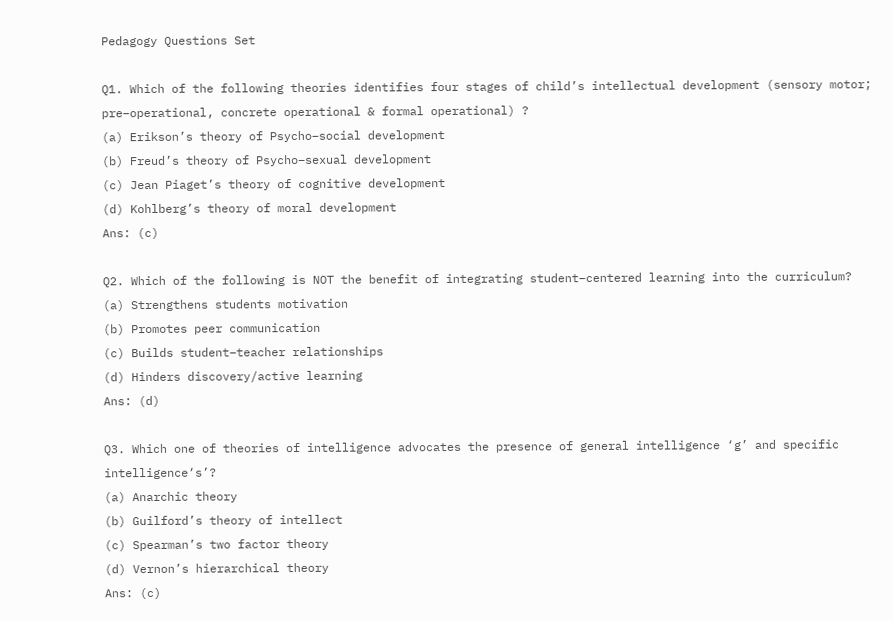Pedagogy Questions Set

Q1. Which of the following theories identifies four stages of child’s intellectual development (sensory motor; pre–operational, concrete operational & formal operational) ?
(a) Erikson’s theory of Psycho–social development
(b) Freud’s theory of Psycho–sexual development
(c) Jean Piaget’s theory of cognitive development
(d) Kohlberg’s theory of moral development
Ans: (c)

Q2. Which of the following is NOT the benefit of integrating student–centered learning into the curriculum?
(a) Strengthens students motivation
(b) Promotes peer communication
(c) Builds student–teacher relationships
(d) Hinders discovery/active learning
Ans: (d)

Q3. Which one of theories of intelligence advocates the presence of general intelligence ‘g’ and specific intelligence‘s’?
(a) Anarchic theory
(b) Guilford’s theory of intellect
(c) Spearman’s two factor theory
(d) Vernon’s hierarchical theory
Ans: (c)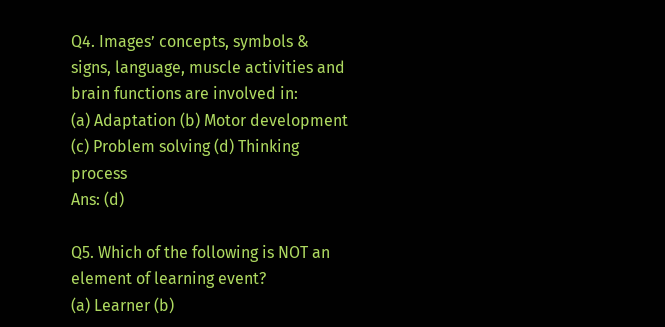Q4. Images’ concepts, symbols & signs, language, muscle activities and brain functions are involved in:
(a) Adaptation (b) Motor development
(c) Problem solving (d) Thinking process
Ans: (d)

Q5. Which of the following is NOT an element of learning event?
(a) Learner (b)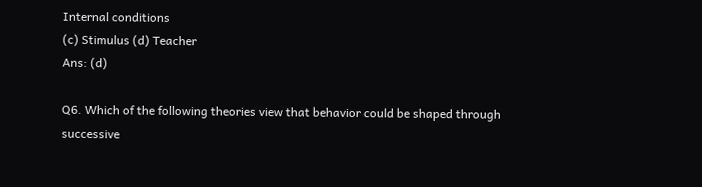Internal conditions
(c) Stimulus (d) Teacher
Ans: (d)

Q6. Which of the following theories view that behavior could be shaped through successive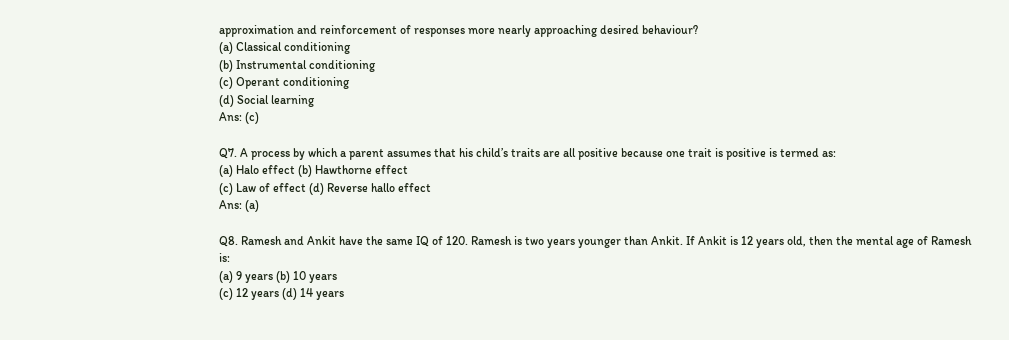approximation and reinforcement of responses more nearly approaching desired behaviour?
(a) Classical conditioning
(b) Instrumental conditioning
(c) Operant conditioning
(d) Social learning
Ans: (c)

Q7. A process by which a parent assumes that his child’s traits are all positive because one trait is positive is termed as:
(a) Halo effect (b) Hawthorne effect
(c) Law of effect (d) Reverse hallo effect
Ans: (a)

Q8. Ramesh and Ankit have the same IQ of 120. Ramesh is two years younger than Ankit. If Ankit is 12 years old, then the mental age of Ramesh is:
(a) 9 years (b) 10 years
(c) 12 years (d) 14 years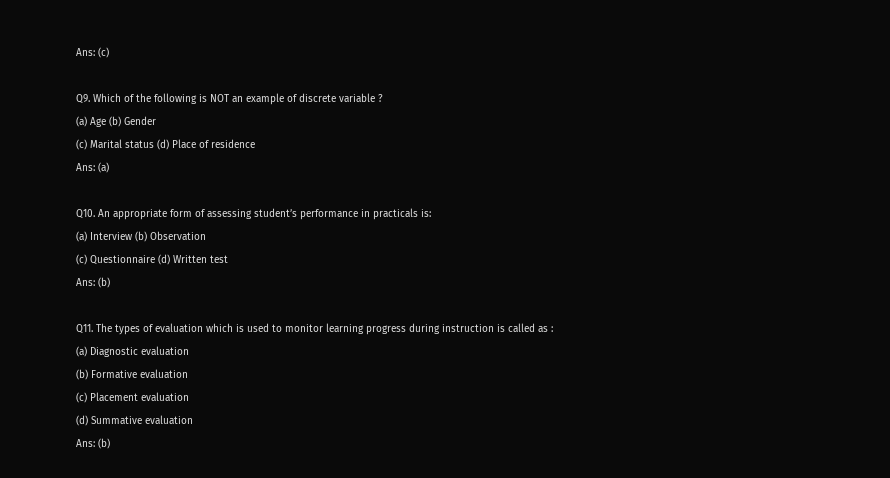Ans: (c)

Q9. Which of the following is NOT an example of discrete variable ?
(a) Age (b) Gender
(c) Marital status (d) Place of residence
Ans: (a)

Q10. An appropriate form of assessing student’s performance in practicals is:
(a) Interview (b) Observation
(c) Questionnaire (d) Written test
Ans: (b)

Q11. The types of evaluation which is used to monitor learning progress during instruction is called as :
(a) Diagnostic evaluation
(b) Formative evaluation
(c) Placement evaluation
(d) Summative evaluation
Ans: (b)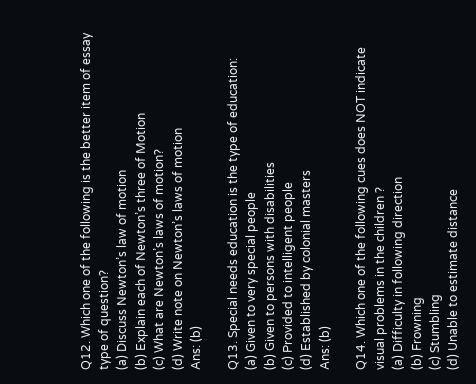Q12. Which one of the following is the better item of essay type of question?
(a) Discuss Newton’s law of motion
(b) Explain each of Newton’s three of Motion
(c) What are Newton’s laws of motion?
(d) Write note on Newton’s laws of motion
Ans: (b)

Q13. Special needs education is the type of education:
(a) Given to very special people
(b) Given to persons with disabilities
(c) Provided to intelligent people
(d) Established by colonial masters
Ans: (b)

Q14. Which one of the following cues does NOT indicate visual problems in the children ?
(a) Difficulty in following direction
(b) Frowning
(c) Stumbling
(d) Unable to estimate distance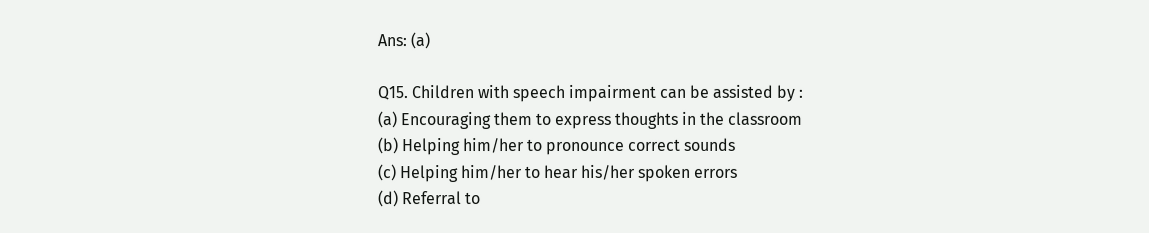Ans: (a)

Q15. Children with speech impairment can be assisted by :
(a) Encouraging them to express thoughts in the classroom
(b) Helping him/her to pronounce correct sounds
(c) Helping him/her to hear his/her spoken errors
(d) Referral to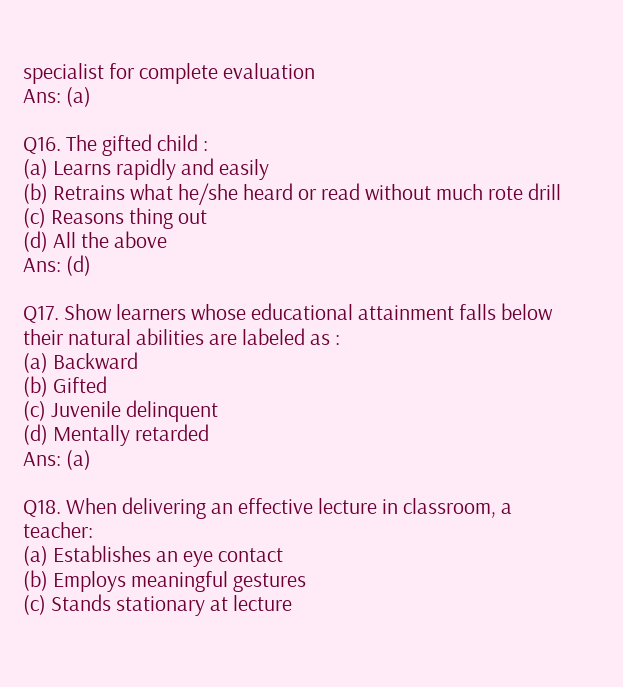specialist for complete evaluation
Ans: (a)

Q16. The gifted child :
(a) Learns rapidly and easily
(b) Retrains what he/she heard or read without much rote drill
(c) Reasons thing out
(d) All the above
Ans: (d)

Q17. Show learners whose educational attainment falls below their natural abilities are labeled as :
(a) Backward
(b) Gifted
(c) Juvenile delinquent
(d) Mentally retarded
Ans: (a)

Q18. When delivering an effective lecture in classroom, a teacher:
(a) Establishes an eye contact
(b) Employs meaningful gestures
(c) Stands stationary at lecture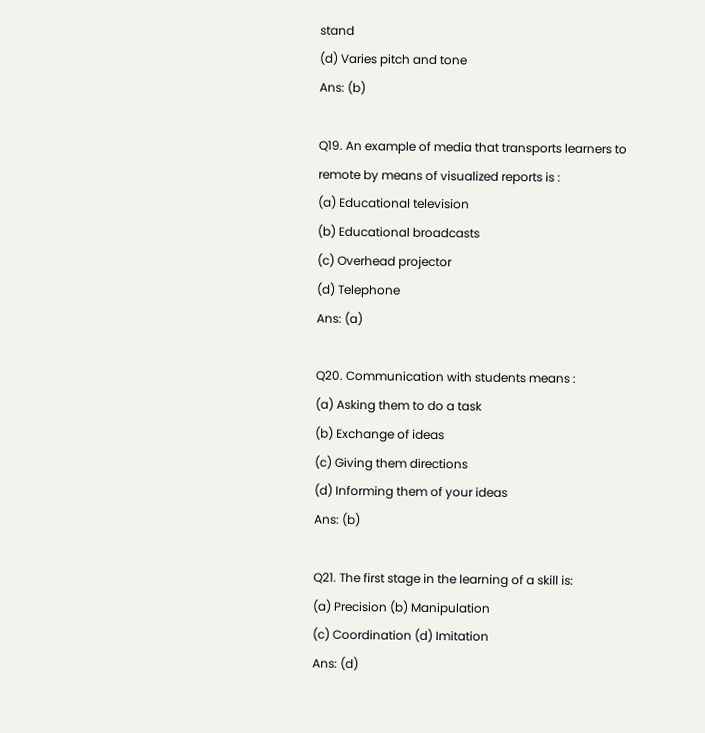stand
(d) Varies pitch and tone
Ans: (b)

Q19. An example of media that transports learners to remote by means of visualized reports is :
(a) Educational television
(b) Educational broadcasts
(c) Overhead projector
(d) Telephone
Ans: (a)

Q20. Communication with students means :
(a) Asking them to do a task
(b) Exchange of ideas
(c) Giving them directions
(d) Informing them of your ideas
Ans: (b)

Q21. The first stage in the learning of a skill is:
(a) Precision (b) Manipulation
(c) Coordination (d) Imitation
Ans: (d)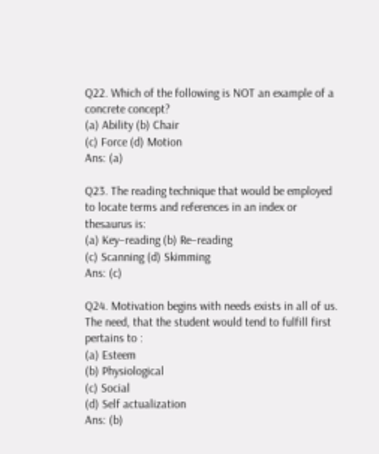Q22. Which of the following is NOT an example of a concrete concept?
(a) Ability (b) Chair
(c) Force (d) Motion
Ans: (a)

Q23. The reading technique that would be employed to locate terms and references in an index or thesaurus is:
(a) Key–reading (b) Re–reading
(c) Scanning (d) Skimming
Ans: (c)

Q24. Motivation begins with needs exists in all of us. The need, that the student would tend to fulfill first pertains to :
(a) Esteem
(b) Physiological
(c) Social
(d) Self actualization
Ans: (b)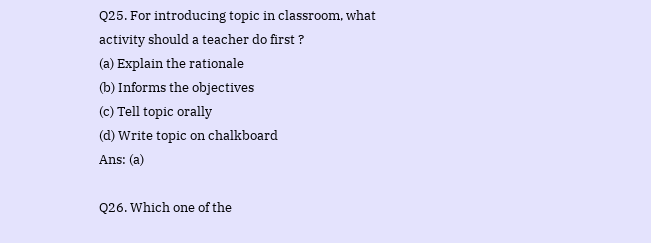Q25. For introducing topic in classroom, what activity should a teacher do first ?
(a) Explain the rationale
(b) Informs the objectives
(c) Tell topic orally
(d) Write topic on chalkboard
Ans: (a)

Q26. Which one of the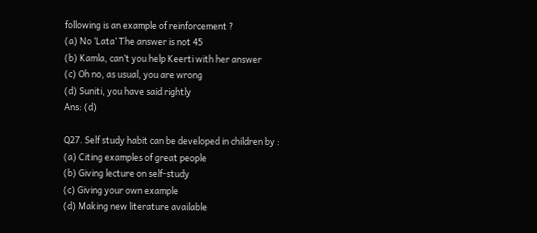following is an example of reinforcement ?
(a) No ‘Lata’ The answer is not 45
(b) Kamla, can’t you help Keerti with her answer
(c) Oh no, as usual, you are wrong
(d) Suniti, you have said rightly
Ans: (d)

Q27. Self study habit can be developed in children by :
(a) Citing examples of great people
(b) Giving lecture on self-study
(c) Giving your own example
(d) Making new literature available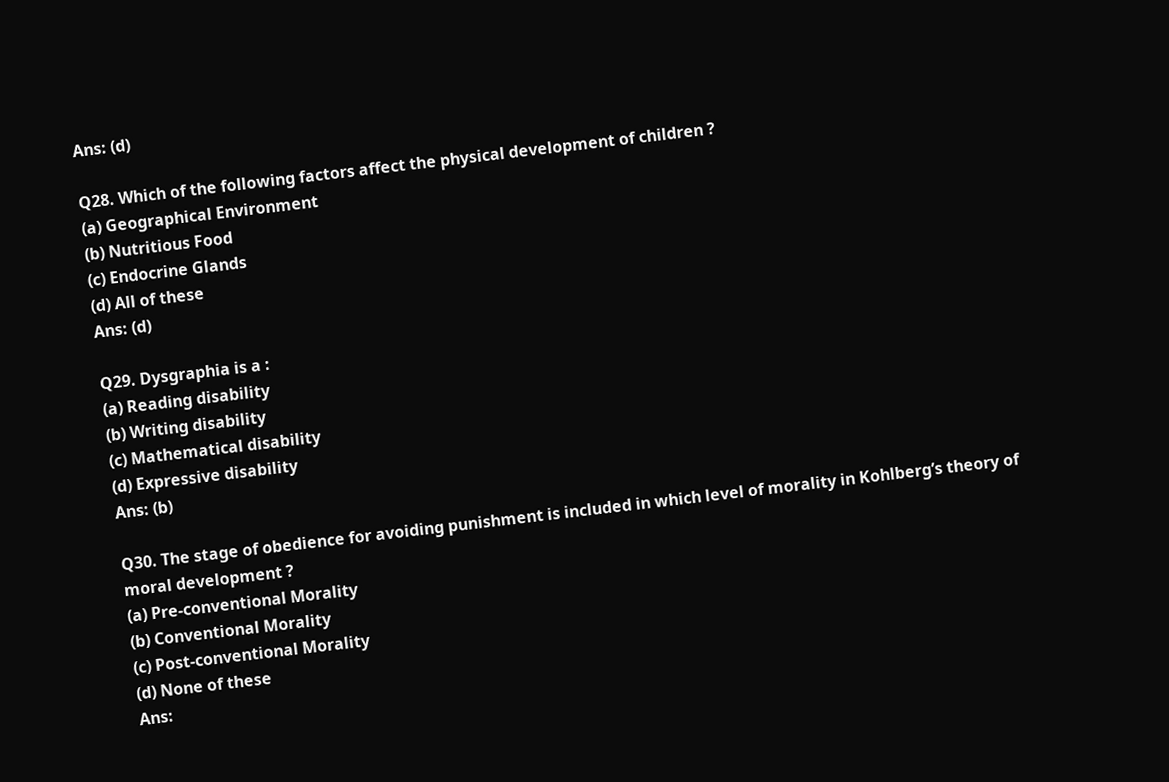Ans: (d)

Q28. Which of the following factors affect the physical development of children ?
(a) Geographical Environment
(b) Nutritious Food
(c) Endocrine Glands
(d) All of these
Ans: (d)

Q29. Dysgraphia is a :
(a) Reading disability
(b) Writing disability
(c) Mathematical disability
(d) Expressive disability
Ans: (b)

Q30. The stage of obedience for avoiding punishment is included in which level of morality in Kohlberg’s theory of moral development ?
(a) Pre-conventional Morality
(b) Conventional Morality
(c) Post-conventional Morality
(d) None of these
Ans: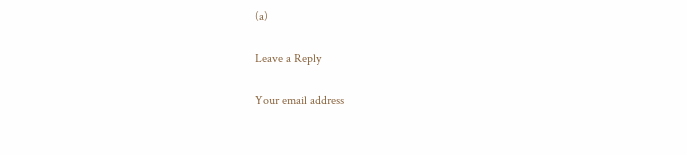(a)

Leave a Reply

Your email address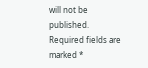will not be published. Required fields are marked *